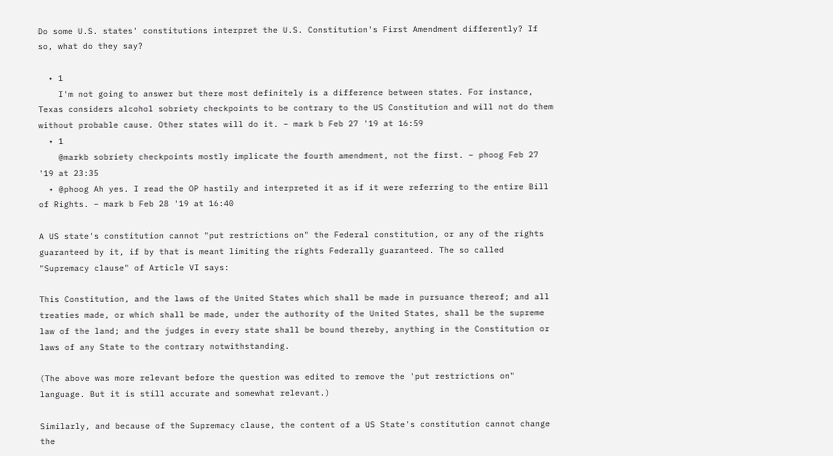Do some U.S. states' constitutions interpret the U.S. Constitution's First Amendment differently? If so, what do they say?

  • 1
    I'm not going to answer but there most definitely is a difference between states. For instance, Texas considers alcohol sobriety checkpoints to be contrary to the US Constitution and will not do them without probable cause. Other states will do it. – mark b Feb 27 '19 at 16:59
  • 1
    @markb sobriety checkpoints mostly implicate the fourth amendment, not the first. – phoog Feb 27 '19 at 23:35
  • @phoog Ah yes. I read the OP hastily and interpreted it as if it were referring to the entire Bill of Rights. – mark b Feb 28 '19 at 16:40

A US state's constitution cannot "put restrictions on" the Federal constitution, or any of the rights guaranteed by it, if by that is meant limiting the rights Federally guaranteed. The so called "Supremacy clause" of Article VI says:

This Constitution, and the laws of the United States which shall be made in pursuance thereof; and all treaties made, or which shall be made, under the authority of the United States, shall be the supreme law of the land; and the judges in every state shall be bound thereby, anything in the Constitution or laws of any State to the contrary notwithstanding.

(The above was more relevant before the question was edited to remove the 'put restrictions on" language. But it is still accurate and somewhat relevant.)

Similarly, and because of the Supremacy clause, the content of a US State's constitution cannot change the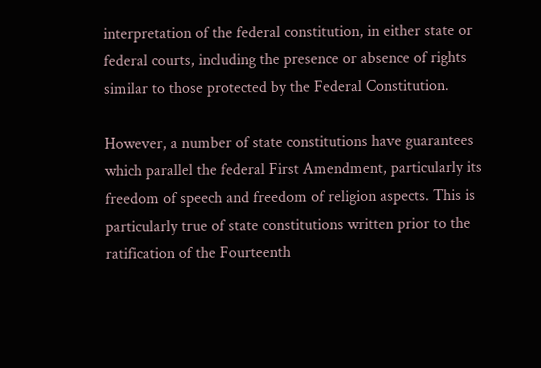interpretation of the federal constitution, in either state or federal courts, including the presence or absence of rights similar to those protected by the Federal Constitution.

However, a number of state constitutions have guarantees which parallel the federal First Amendment, particularly its freedom of speech and freedom of religion aspects. This is particularly true of state constitutions written prior to the ratification of the Fourteenth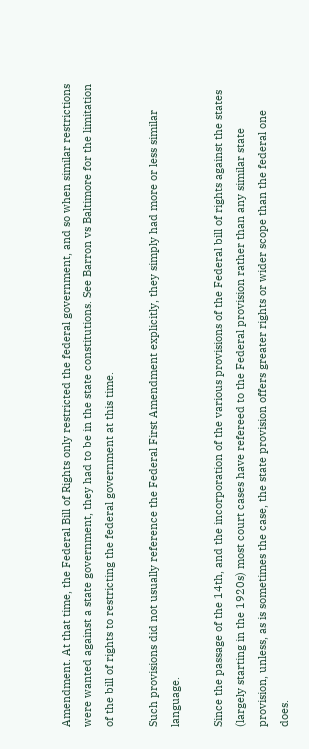Amendment. At that time, the Federal Bill of Rights only restricted the federal government, and so when similar restrictions were wanted against a state government, they had to be in the state constitutions. See Barron vs Baltimore for the limitation of the bill of rights to restricting the federal government at this time.

Such provisions did not usually reference the Federal First Amendment explicitly, they simply had more or less similar language.

Since the passage of the 14th, and the incorporation of the various provisions of the Federal bill of rights against the states (largely starting in the 1920s) most court cases have refereed to the Federal provision rather than any similar state provision, unless, as is sometimes the case, the state provision offers greater rights or wider scope than the federal one does.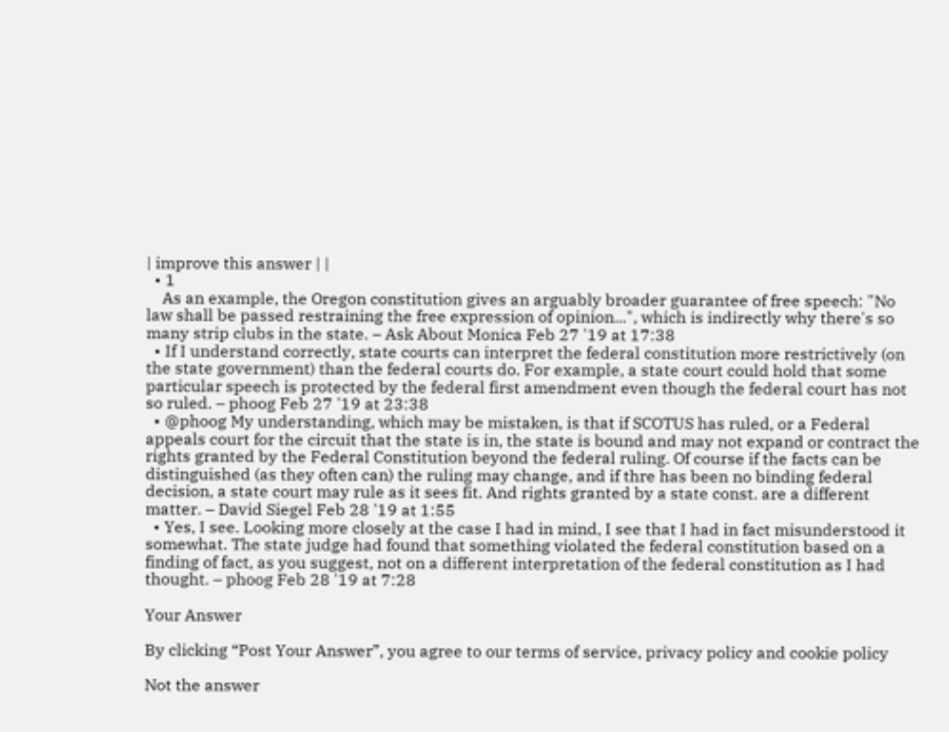| improve this answer | |
  • 1
    As an example, the Oregon constitution gives an arguably broader guarantee of free speech: "No law shall be passed restraining the free expression of opinion...", which is indirectly why there's so many strip clubs in the state. – Ask About Monica Feb 27 '19 at 17:38
  • If I understand correctly, state courts can interpret the federal constitution more restrictively (on the state government) than the federal courts do. For example, a state court could hold that some particular speech is protected by the federal first amendment even though the federal court has not so ruled. – phoog Feb 27 '19 at 23:38
  • @phoog My understanding, which may be mistaken, is that if SCOTUS has ruled, or a Federal appeals court for the circuit that the state is in, the state is bound and may not expand or contract the rights granted by the Federal Constitution beyond the federal ruling. Of course if the facts can be distinguished (as they often can) the ruling may change, and if thre has been no binding federal decision, a state court may rule as it sees fit. And rights granted by a state const. are a different matter. – David Siegel Feb 28 '19 at 1:55
  • Yes, I see. Looking more closely at the case I had in mind, I see that I had in fact misunderstood it somewhat. The state judge had found that something violated the federal constitution based on a finding of fact, as you suggest, not on a different interpretation of the federal constitution as I had thought. – phoog Feb 28 '19 at 7:28

Your Answer

By clicking “Post Your Answer”, you agree to our terms of service, privacy policy and cookie policy

Not the answer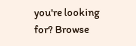you're looking for? Browse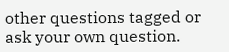other questions tagged or ask your own question.